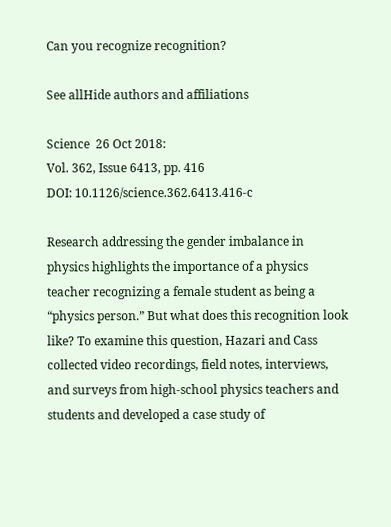Can you recognize recognition?

See allHide authors and affiliations

Science  26 Oct 2018:
Vol. 362, Issue 6413, pp. 416
DOI: 10.1126/science.362.6413.416-c

Research addressing the gender imbalance in physics highlights the importance of a physics teacher recognizing a female student as being a “physics person.” But what does this recognition look like? To examine this question, Hazari and Cass collected video recordings, field notes, interviews, and surveys from high-school physics teachers and students and developed a case study of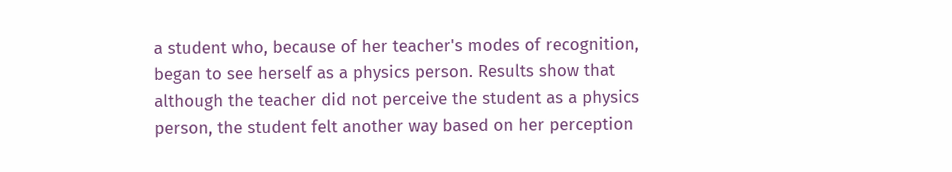a student who, because of her teacher's modes of recognition, began to see herself as a physics person. Results show that although the teacher did not perceive the student as a physics person, the student felt another way based on her perception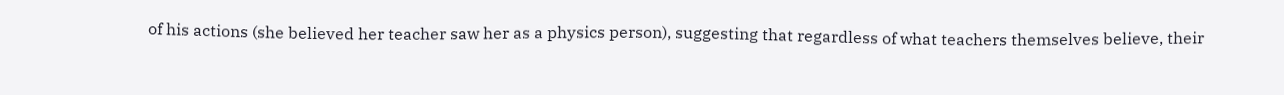of his actions (she believed her teacher saw her as a physics person), suggesting that regardless of what teachers themselves believe, their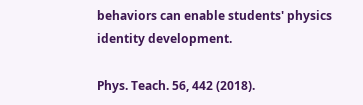behaviors can enable students' physics identity development.

Phys. Teach. 56, 442 (2018).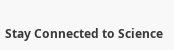Stay Connected to Science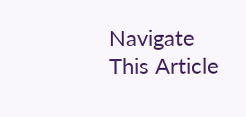Navigate This Article